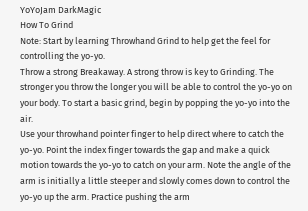YoYoJam DarkMagic
How To Grind
Note: Start by learning Throwhand Grind to help get the feel for controlling the yo-yo.
Throw a strong Breakaway. A strong throw is key to Grinding. The stronger you throw the longer you will be able to control the yo-yo on your body. To start a basic grind, begin by popping the yo-yo into the air.
Use your throwhand pointer finger to help direct where to catch the yo-yo. Point the index finger towards the gap and make a quick motion towards the yo-yo to catch on your arm. Note the angle of the arm is initially a little steeper and slowly comes down to control the yo-yo up the arm. Practice pushing the arm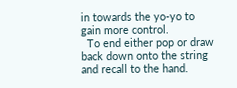in towards the yo-yo to gain more control.
  To end either pop or draw back down onto the string and recall to the hand.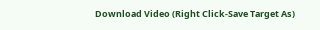Download Video (Right Click-Save Target As)